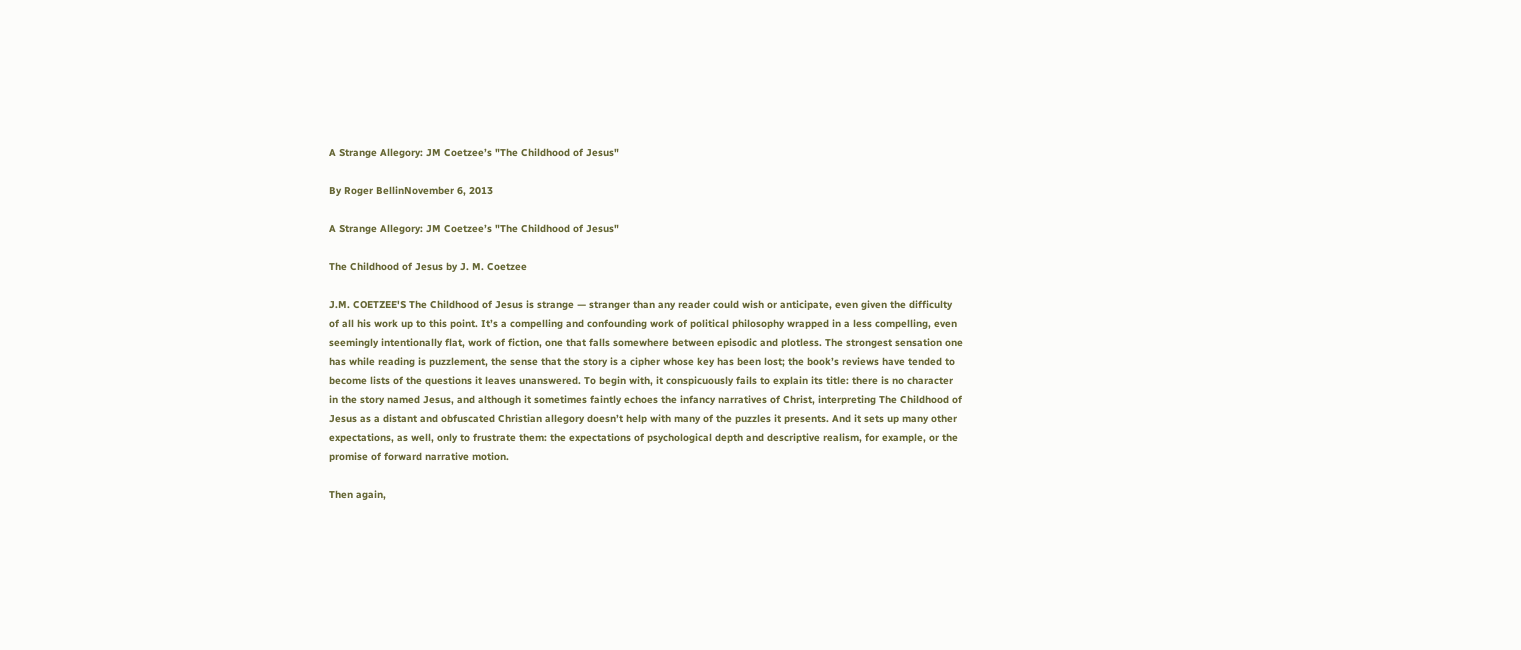A Strange Allegory: JM Coetzee’s "The Childhood of Jesus"

By Roger BellinNovember 6, 2013

A Strange Allegory: JM Coetzee’s "The Childhood of Jesus"

The Childhood of Jesus by J. M. Coetzee

J.M. COETZEE'S The Childhood of Jesus is strange — stranger than any reader could wish or anticipate, even given the difficulty of all his work up to this point. It’s a compelling and confounding work of political philosophy wrapped in a less compelling, even seemingly intentionally flat, work of fiction, one that falls somewhere between episodic and plotless. The strongest sensation one has while reading is puzzlement, the sense that the story is a cipher whose key has been lost; the book’s reviews have tended to become lists of the questions it leaves unanswered. To begin with, it conspicuously fails to explain its title: there is no character in the story named Jesus, and although it sometimes faintly echoes the infancy narratives of Christ, interpreting The Childhood of Jesus as a distant and obfuscated Christian allegory doesn’t help with many of the puzzles it presents. And it sets up many other expectations, as well, only to frustrate them: the expectations of psychological depth and descriptive realism, for example, or the promise of forward narrative motion.

Then again,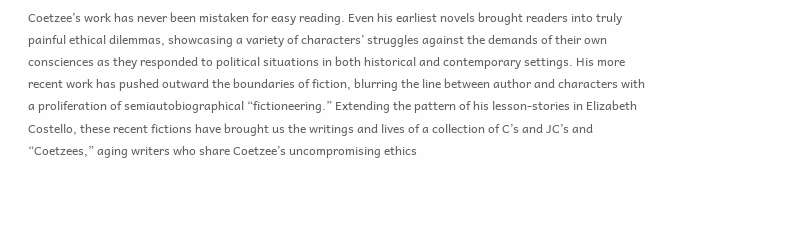Coetzee’s work has never been mistaken for easy reading. Even his earliest novels brought readers into truly painful ethical dilemmas, showcasing a variety of characters’ struggles against the demands of their own consciences as they responded to political situations in both historical and contemporary settings. His more recent work has pushed outward the boundaries of fiction, blurring the line between author and characters with a proliferation of semiautobiographical “fictioneering.” Extending the pattern of his lesson-stories in Elizabeth Costello, these recent fictions have brought us the writings and lives of a collection of C’s and JC’s and “Coetzees,” aging writers who share Coetzee’s uncompromising ethics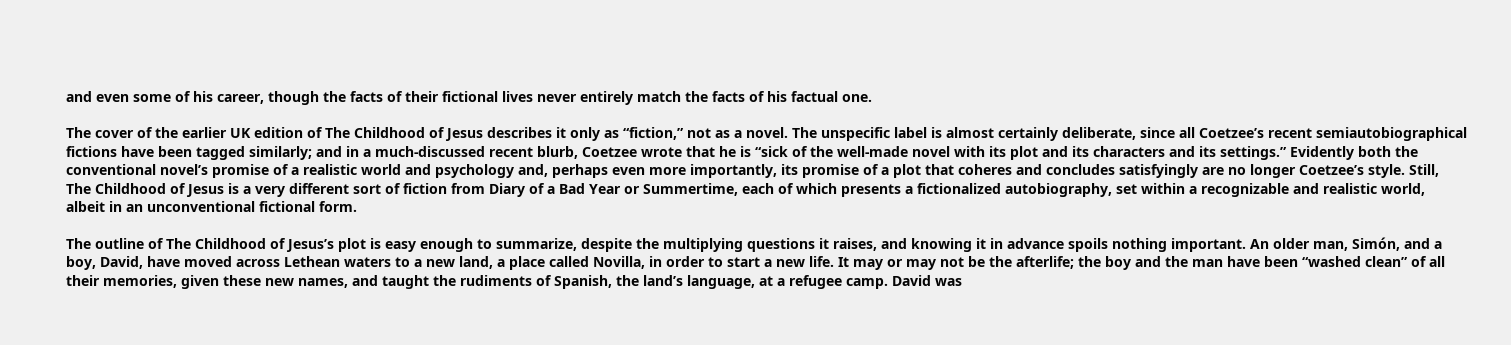and even some of his career, though the facts of their fictional lives never entirely match the facts of his factual one.

The cover of the earlier UK edition of The Childhood of Jesus describes it only as “fiction,” not as a novel. The unspecific label is almost certainly deliberate, since all Coetzee’s recent semiautobiographical fictions have been tagged similarly; and in a much-discussed recent blurb, Coetzee wrote that he is “sick of the well-made novel with its plot and its characters and its settings.” Evidently both the conventional novel’s promise of a realistic world and psychology and, perhaps even more importantly, its promise of a plot that coheres and concludes satisfyingly are no longer Coetzee’s style. Still, The Childhood of Jesus is a very different sort of fiction from Diary of a Bad Year or Summertime, each of which presents a fictionalized autobiography, set within a recognizable and realistic world, albeit in an unconventional fictional form.

The outline of The Childhood of Jesus’s plot is easy enough to summarize, despite the multiplying questions it raises, and knowing it in advance spoils nothing important. An older man, Simón, and a boy, David, have moved across Lethean waters to a new land, a place called Novilla, in order to start a new life. It may or may not be the afterlife; the boy and the man have been “washed clean” of all their memories, given these new names, and taught the rudiments of Spanish, the land’s language, at a refugee camp. David was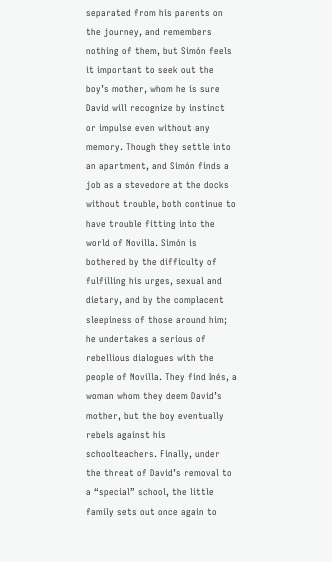separated from his parents on the journey, and remembers nothing of them, but Simón feels it important to seek out the boy’s mother, whom he is sure David will recognize by instinct or impulse even without any memory. Though they settle into an apartment, and Simón finds a job as a stevedore at the docks without trouble, both continue to have trouble fitting into the world of Novilla. Simón is bothered by the difficulty of fulfilling his urges, sexual and dietary, and by the complacent sleepiness of those around him; he undertakes a serious of rebellious dialogues with the people of Novilla. They find Inés, a woman whom they deem David’s mother, but the boy eventually rebels against his schoolteachers. Finally, under the threat of David’s removal to a “special” school, the little family sets out once again to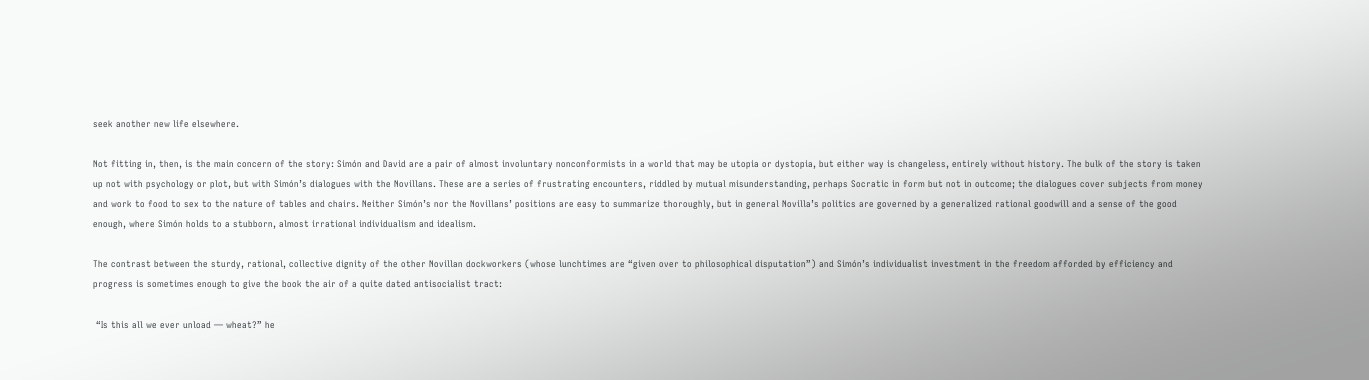seek another new life elsewhere.

Not fitting in, then, is the main concern of the story: Simón and David are a pair of almost involuntary nonconformists in a world that may be utopia or dystopia, but either way is changeless, entirely without history. The bulk of the story is taken up not with psychology or plot, but with Simón’s dialogues with the Novillans. These are a series of frustrating encounters, riddled by mutual misunderstanding, perhaps Socratic in form but not in outcome; the dialogues cover subjects from money and work to food to sex to the nature of tables and chairs. Neither Simón’s nor the Novillans’ positions are easy to summarize thoroughly, but in general Novilla’s politics are governed by a generalized rational goodwill and a sense of the good enough, where Simón holds to a stubborn, almost irrational individualism and idealism.

The contrast between the sturdy, rational, collective dignity of the other Novillan dockworkers (whose lunchtimes are “given over to philosophical disputation”) and Simón’s individualist investment in the freedom afforded by efficiency and progress is sometimes enough to give the book the air of a quite dated antisocialist tract:

 “Is this all we ever unload — wheat?” he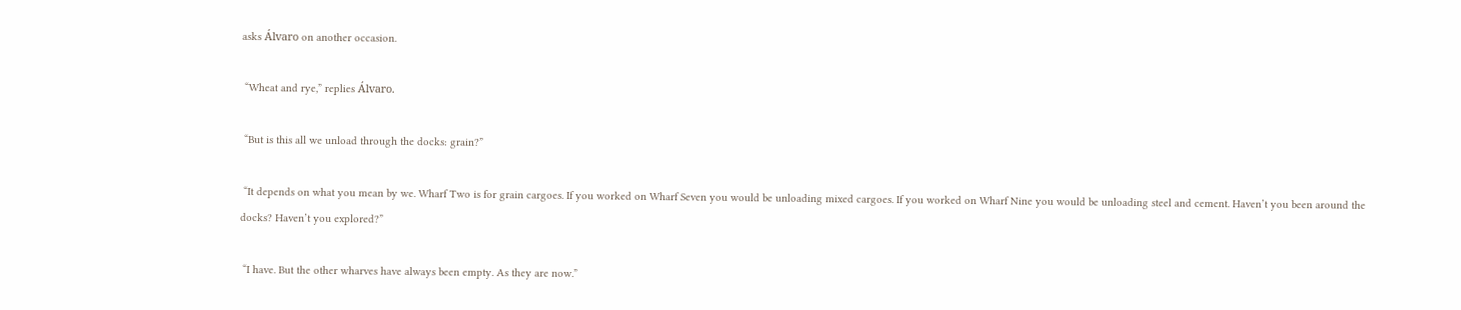asks Álvaro on another occasion.

 “Wheat and rye,” replies Álvaro.

 “But is this all we unload through the docks: grain?”

 “It depends on what you mean by we. Wharf Two is for grain cargoes. If you worked on Wharf Seven you would be unloading mixed cargoes. If you worked on Wharf Nine you would be unloading steel and cement. Haven’t you been around the docks? Haven’t you explored?”

 “I have. But the other wharves have always been empty. As they are now.”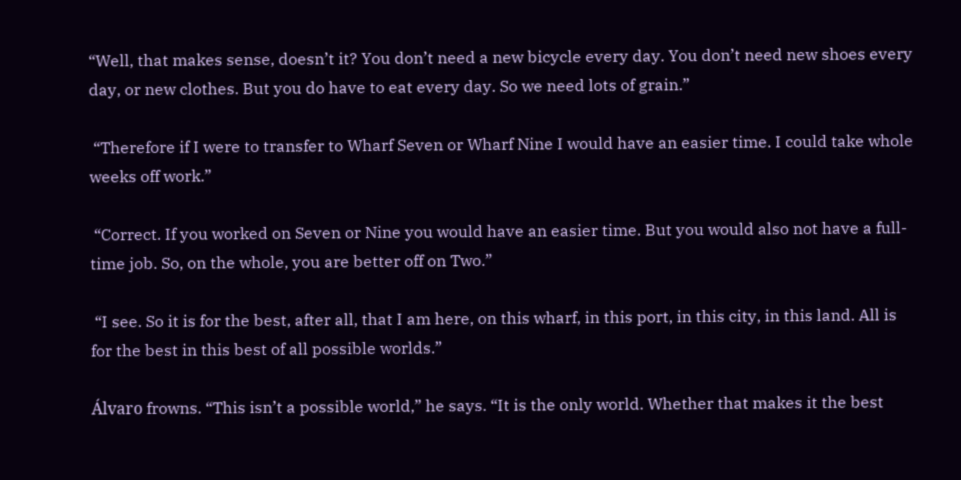“Well, that makes sense, doesn’t it? You don’t need a new bicycle every day. You don’t need new shoes every day, or new clothes. But you do have to eat every day. So we need lots of grain.”

 “Therefore if I were to transfer to Wharf Seven or Wharf Nine I would have an easier time. I could take whole weeks off work.”

 “Correct. If you worked on Seven or Nine you would have an easier time. But you would also not have a full-time job. So, on the whole, you are better off on Two.”

 “I see. So it is for the best, after all, that I am here, on this wharf, in this port, in this city, in this land. All is for the best in this best of all possible worlds.”

Álvaro frowns. “This isn’t a possible world,” he says. “It is the only world. Whether that makes it the best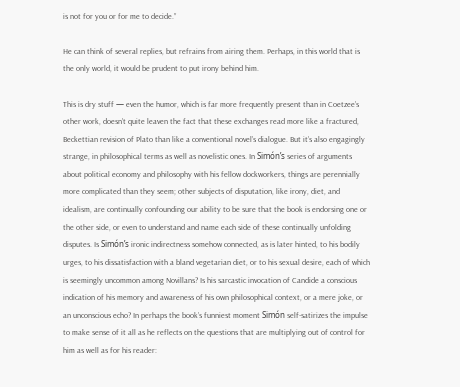is not for you or for me to decide.”

He can think of several replies, but refrains from airing them. Perhaps, in this world that is the only world, it would be prudent to put irony behind him.

This is dry stuff — even the humor, which is far more frequently present than in Coetzee’s other work, doesn’t quite leaven the fact that these exchanges read more like a fractured, Beckettian revision of Plato than like a conventional novel’s dialogue. But it’s also engagingly strange, in philosophical terms as well as novelistic ones. In Simón’s series of arguments about political economy and philosophy with his fellow dockworkers, things are perennially more complicated than they seem; other subjects of disputation, like irony, diet, and idealism, are continually confounding our ability to be sure that the book is endorsing one or the other side, or even to understand and name each side of these continually unfolding disputes. Is Simón’s ironic indirectness somehow connected, as is later hinted, to his bodily urges, to his dissatisfaction with a bland vegetarian diet, or to his sexual desire, each of which is seemingly uncommon among Novillans? Is his sarcastic invocation of Candide a conscious indication of his memory and awareness of his own philosophical context, or a mere joke, or an unconscious echo? In perhaps the book’s funniest moment Simón self-satirizes the impulse to make sense of it all as he reflects on the questions that are multiplying out of control for him as well as for his reader: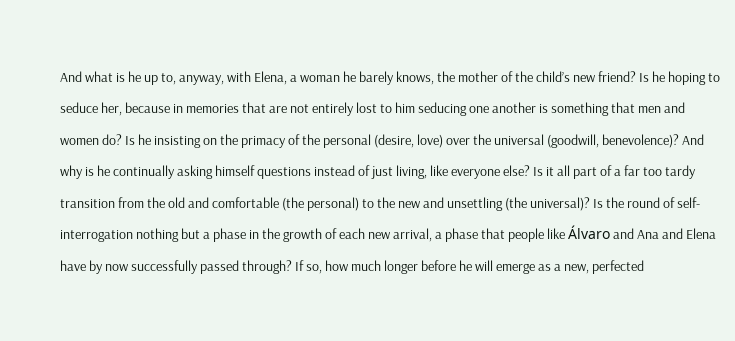And what is he up to, anyway, with Elena, a woman he barely knows, the mother of the child’s new friend? Is he hoping to seduce her, because in memories that are not entirely lost to him seducing one another is something that men and women do? Is he insisting on the primacy of the personal (desire, love) over the universal (goodwill, benevolence)? And why is he continually asking himself questions instead of just living, like everyone else? Is it all part of a far too tardy transition from the old and comfortable (the personal) to the new and unsettling (the universal)? Is the round of self-interrogation nothing but a phase in the growth of each new arrival, a phase that people like Álvaro and Ana and Elena have by now successfully passed through? If so, how much longer before he will emerge as a new, perfected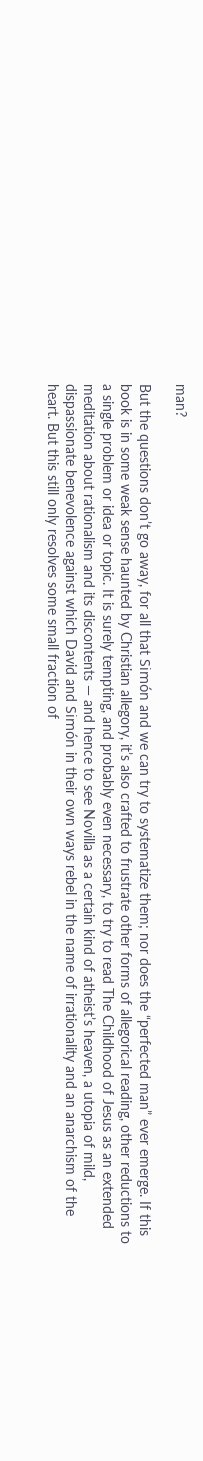man?

But the questions don’t go away, for all that Simón and we can try to systematize them; nor does the “perfected man” ever emerge. If this book is in some weak sense haunted by Christian allegory, it’s also crafted to frustrate other forms of allegorical reading, other reductions to a single problem or idea or topic. It is surely tempting, and probably even necessary, to try to read The Childhood of Jesus as an extended meditation about rationalism and its discontents — and hence to see Novilla as a certain kind of atheist’s heaven, a utopia of mild, dispassionate benevolence against which David and Simón in their own ways rebel in the name of irrationality and an anarchism of the heart. But this still only resolves some small fraction of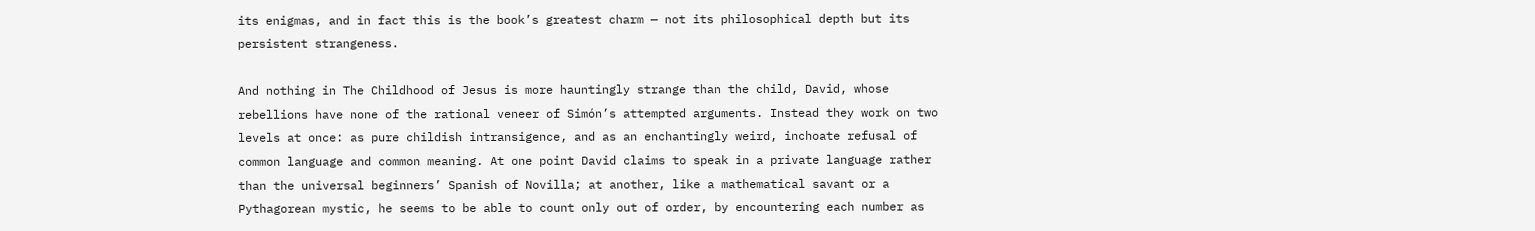its enigmas, and in fact this is the book’s greatest charm — not its philosophical depth but its persistent strangeness.

And nothing in The Childhood of Jesus is more hauntingly strange than the child, David, whose rebellions have none of the rational veneer of Simón’s attempted arguments. Instead they work on two levels at once: as pure childish intransigence, and as an enchantingly weird, inchoate refusal of common language and common meaning. At one point David claims to speak in a private language rather than the universal beginners’ Spanish of Novilla; at another, like a mathematical savant or a Pythagorean mystic, he seems to be able to count only out of order, by encountering each number as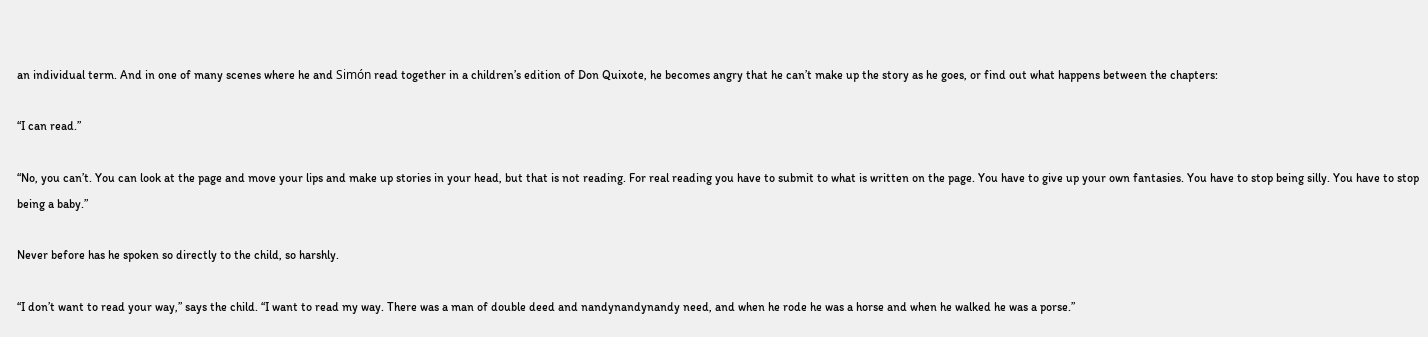an individual term. And in one of many scenes where he and Simón read together in a children’s edition of Don Quixote, he becomes angry that he can’t make up the story as he goes, or find out what happens between the chapters:

“I can read.”

“No, you can’t. You can look at the page and move your lips and make up stories in your head, but that is not reading. For real reading you have to submit to what is written on the page. You have to give up your own fantasies. You have to stop being silly. You have to stop being a baby.”

Never before has he spoken so directly to the child, so harshly.

“I don’t want to read your way,” says the child. “I want to read my way. There was a man of double deed and nandynandynandy need, and when he rode he was a horse and when he walked he was a porse.”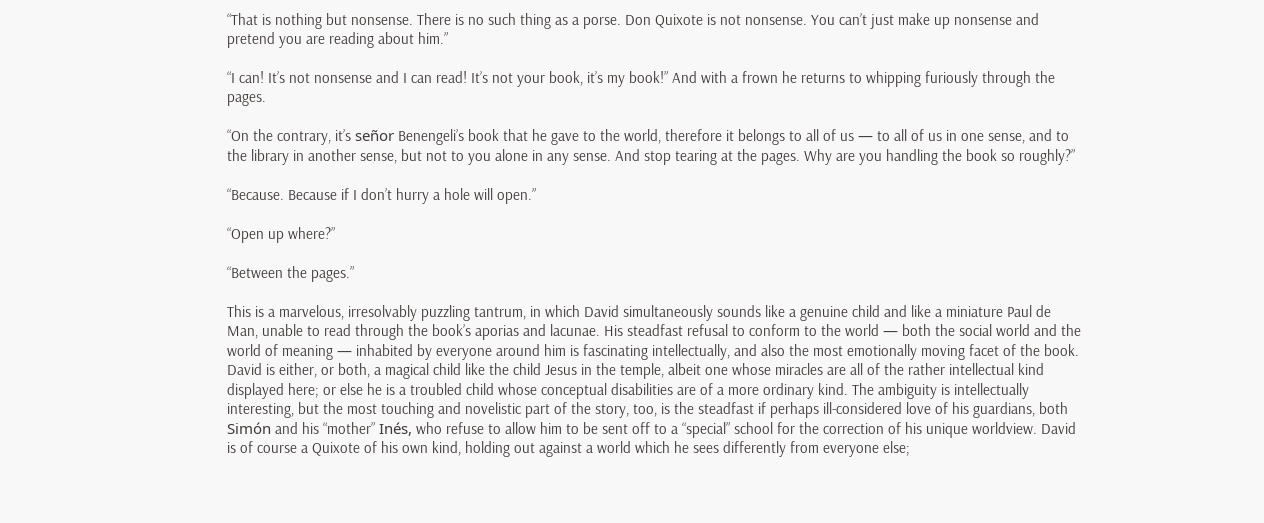“That is nothing but nonsense. There is no such thing as a porse. Don Quixote is not nonsense. You can’t just make up nonsense and pretend you are reading about him.”

“I can! It’s not nonsense and I can read! It’s not your book, it’s my book!” And with a frown he returns to whipping furiously through the pages.

“On the contrary, it’s señor Benengeli’s book that he gave to the world, therefore it belongs to all of us — to all of us in one sense, and to the library in another sense, but not to you alone in any sense. And stop tearing at the pages. Why are you handling the book so roughly?”

“Because. Because if I don’t hurry a hole will open.”

“Open up where?”

“Between the pages.”

This is a marvelous, irresolvably puzzling tantrum, in which David simultaneously sounds like a genuine child and like a miniature Paul de Man, unable to read through the book’s aporias and lacunae. His steadfast refusal to conform to the world — both the social world and the world of meaning — inhabited by everyone around him is fascinating intellectually, and also the most emotionally moving facet of the book. David is either, or both, a magical child like the child Jesus in the temple, albeit one whose miracles are all of the rather intellectual kind displayed here; or else he is a troubled child whose conceptual disabilities are of a more ordinary kind. The ambiguity is intellectually interesting, but the most touching and novelistic part of the story, too, is the steadfast if perhaps ill-considered love of his guardians, both Simón and his “mother” Inés, who refuse to allow him to be sent off to a “special” school for the correction of his unique worldview. David is of course a Quixote of his own kind, holding out against a world which he sees differently from everyone else;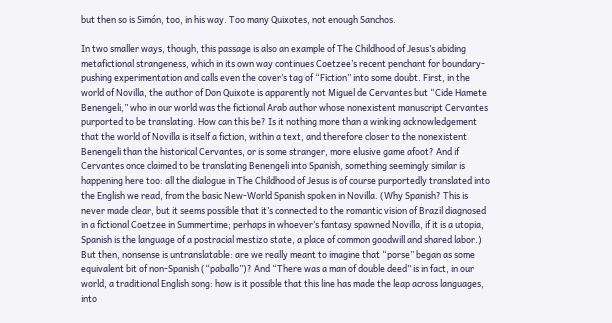but then so is Simón, too, in his way. Too many Quixotes, not enough Sanchos.

In two smaller ways, though, this passage is also an example of The Childhood of Jesus’s abiding metafictional strangeness, which in its own way continues Coetzee’s recent penchant for boundary-pushing experimentation and calls even the cover’s tag of “Fiction” into some doubt. First, in the world of Novilla, the author of Don Quixote is apparently not Miguel de Cervantes but “Cide Hamete Benengeli,” who in our world was the fictional Arab author whose nonexistent manuscript Cervantes purported to be translating. How can this be? Is it nothing more than a winking acknowledgement that the world of Novilla is itself a fiction, within a text, and therefore closer to the nonexistent Benengeli than the historical Cervantes, or is some stranger, more elusive game afoot? And if Cervantes once claimed to be translating Benengeli into Spanish, something seemingly similar is happening here too: all the dialogue in The Childhood of Jesus is of course purportedly translated into the English we read, from the basic New-World Spanish spoken in Novilla. (Why Spanish? This is never made clear, but it seems possible that it’s connected to the romantic vision of Brazil diagnosed in a fictional Coetzee in Summertime; perhaps in whoever’s fantasy spawned Novilla, if it is a utopia, Spanish is the language of a postracial mestizo state, a place of common goodwill and shared labor.) But then, nonsense is untranslatable: are we really meant to imagine that “porse” began as some equivalent bit of non-Spanish (“paballo”)? And “There was a man of double deed” is in fact, in our world, a traditional English song: how is it possible that this line has made the leap across languages, into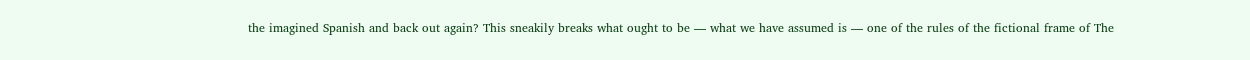the imagined Spanish and back out again? This sneakily breaks what ought to be — what we have assumed is — one of the rules of the fictional frame of The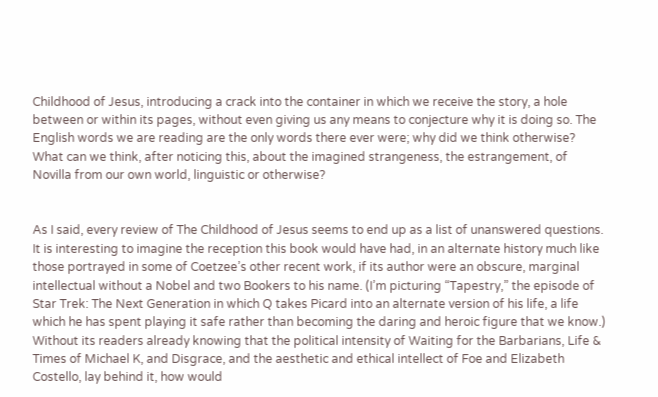Childhood of Jesus, introducing a crack into the container in which we receive the story, a hole between or within its pages, without even giving us any means to conjecture why it is doing so. The English words we are reading are the only words there ever were; why did we think otherwise? What can we think, after noticing this, about the imagined strangeness, the estrangement, of Novilla from our own world, linguistic or otherwise?


As I said, every review of The Childhood of Jesus seems to end up as a list of unanswered questions. It is interesting to imagine the reception this book would have had, in an alternate history much like those portrayed in some of Coetzee’s other recent work, if its author were an obscure, marginal intellectual without a Nobel and two Bookers to his name. (I’m picturing “Tapestry,” the episode of Star Trek: The Next Generation in which Q takes Picard into an alternate version of his life, a life which he has spent playing it safe rather than becoming the daring and heroic figure that we know.) Without its readers already knowing that the political intensity of Waiting for the Barbarians, Life & Times of Michael K, and Disgrace, and the aesthetic and ethical intellect of Foe and Elizabeth Costello, lay behind it, how would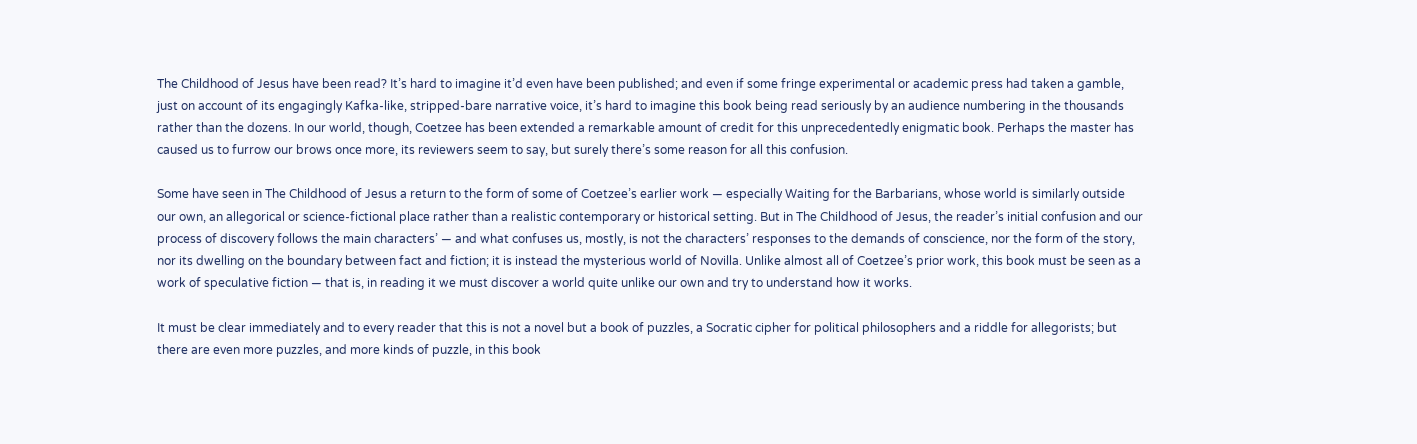The Childhood of Jesus have been read? It’s hard to imagine it’d even have been published; and even if some fringe experimental or academic press had taken a gamble, just on account of its engagingly Kafka-like, stripped-bare narrative voice, it’s hard to imagine this book being read seriously by an audience numbering in the thousands rather than the dozens. In our world, though, Coetzee has been extended a remarkable amount of credit for this unprecedentedly enigmatic book. Perhaps the master has caused us to furrow our brows once more, its reviewers seem to say, but surely there’s some reason for all this confusion.

Some have seen in The Childhood of Jesus a return to the form of some of Coetzee’s earlier work — especially Waiting for the Barbarians, whose world is similarly outside our own, an allegorical or science-fictional place rather than a realistic contemporary or historical setting. But in The Childhood of Jesus, the reader’s initial confusion and our process of discovery follows the main characters’ — and what confuses us, mostly, is not the characters’ responses to the demands of conscience, nor the form of the story, nor its dwelling on the boundary between fact and fiction; it is instead the mysterious world of Novilla. Unlike almost all of Coetzee’s prior work, this book must be seen as a work of speculative fiction — that is, in reading it we must discover a world quite unlike our own and try to understand how it works.

It must be clear immediately and to every reader that this is not a novel but a book of puzzles, a Socratic cipher for political philosophers and a riddle for allegorists; but there are even more puzzles, and more kinds of puzzle, in this book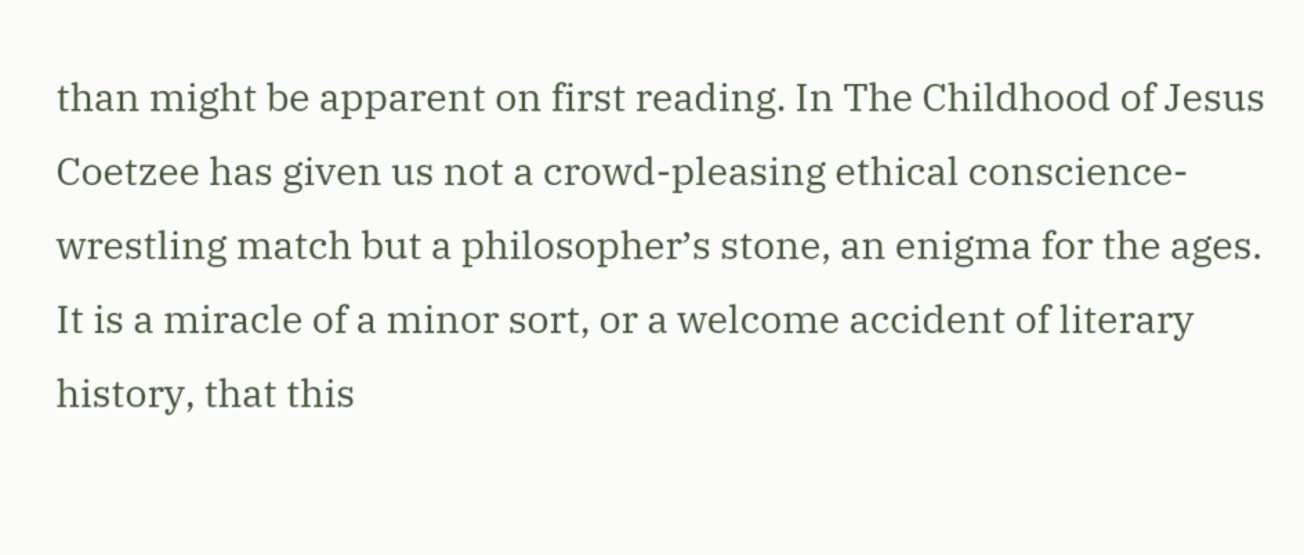than might be apparent on first reading. In The Childhood of Jesus Coetzee has given us not a crowd-pleasing ethical conscience-wrestling match but a philosopher’s stone, an enigma for the ages. It is a miracle of a minor sort, or a welcome accident of literary history, that this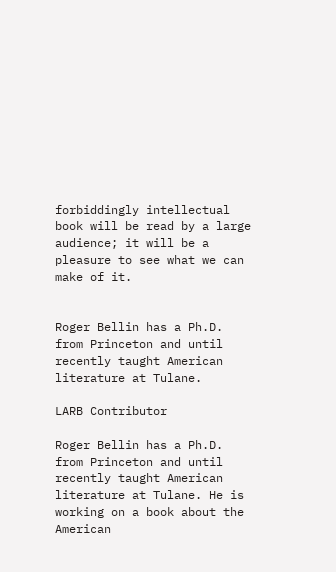forbiddingly intellectual book will be read by a large audience; it will be a pleasure to see what we can make of it.


Roger Bellin has a Ph.D. from Princeton and until recently taught American literature at Tulane.

LARB Contributor

Roger Bellin has a Ph.D. from Princeton and until recently taught American literature at Tulane. He is working on a book about the American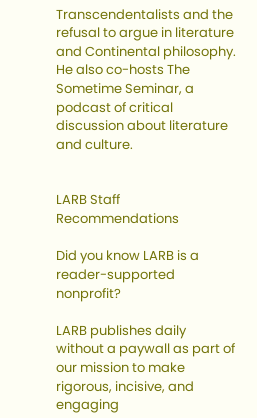Transcendentalists and the refusal to argue in literature and Continental philosophy. He also co-hosts The Sometime Seminar, a podcast of critical discussion about literature and culture.


LARB Staff Recommendations

Did you know LARB is a reader-supported nonprofit?

LARB publishes daily without a paywall as part of our mission to make rigorous, incisive, and engaging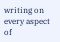writing on every aspect of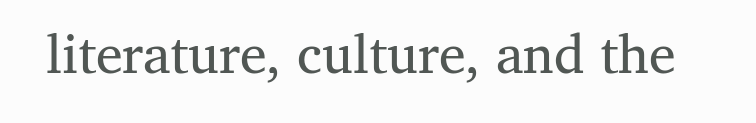literature, culture, and the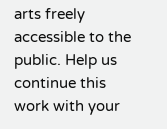arts freely accessible to the public. Help us continue this work with your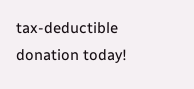tax-deductible donation today!